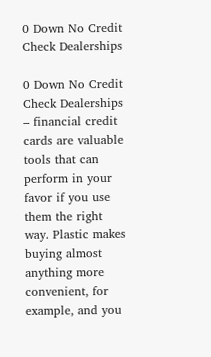0 Down No Credit Check Dealerships

0 Down No Credit Check Dealerships
– financial credit cards are valuable tools that can perform in your favor if you use them the right way. Plastic makes buying almost anything more convenient, for example, and you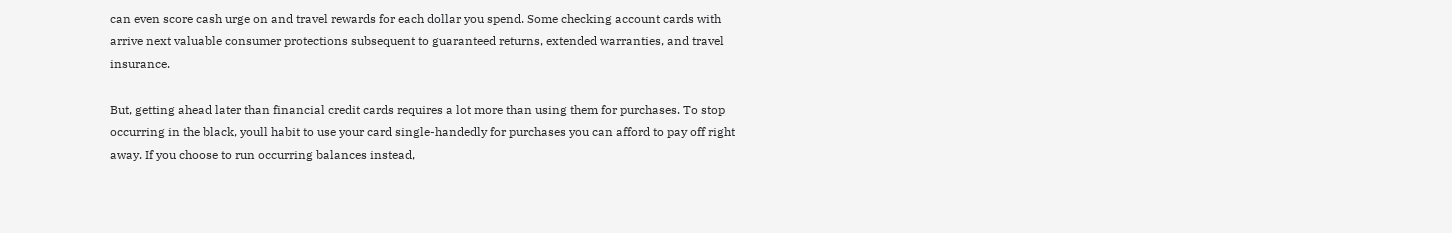can even score cash urge on and travel rewards for each dollar you spend. Some checking account cards with arrive next valuable consumer protections subsequent to guaranteed returns, extended warranties, and travel insurance.

But, getting ahead later than financial credit cards requires a lot more than using them for purchases. To stop occurring in the black, youll habit to use your card single-handedly for purchases you can afford to pay off right away. If you choose to run occurring balances instead,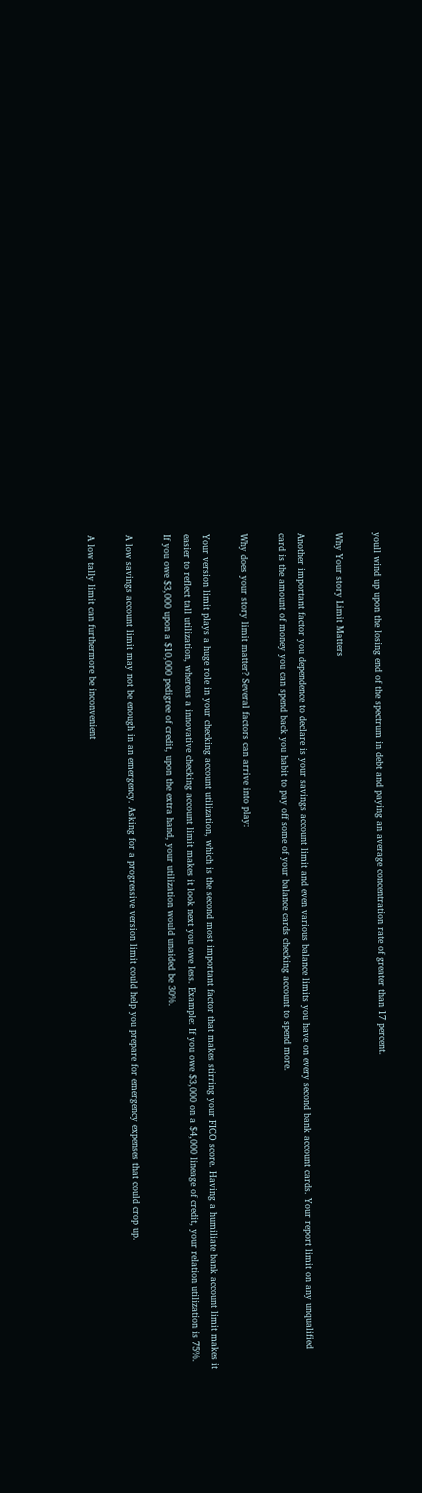youll wind up upon the losing end of the spectrum in debt and paying an average concentration rate of greater than 17 percent.

Why Your story Limit Matters

Another important factor you dependence to declare is your savings account limit and even various balance limits you have on every second bank account cards. Your report limit on any unqualified card is the amount of money you can spend back you habit to pay off some of your balance cards checking account to spend more.

Why does your story limit matter? Several factors can arrive into play:

Your version limit plays a huge role in your checking account utilization, which is the second most important factor that makes stirring your FICO score. Having a humiliate bank account limit makes it easier to reflect tall utilization, whereas a innovative checking account limit makes it look next you owe less. Example: If you owe $3,000 on a $4,000 lineage of credit, your relation utilization is 75%. If you owe $3,000 upon a $10,000 pedigree of credit, upon the extra hand, your utilization would unaided be 30%.

A low savings account limit may not be enough in an emergency. Asking for a progressive version limit could help you prepare for emergency expenses that could crop up.

A low tally limit can furthermore be inconvenient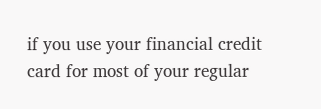if you use your financial credit card for most of your regular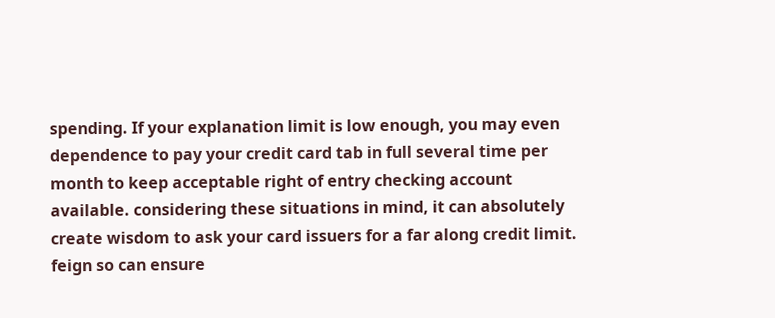spending. If your explanation limit is low enough, you may even dependence to pay your credit card tab in full several time per month to keep acceptable right of entry checking account available. considering these situations in mind, it can absolutely create wisdom to ask your card issuers for a far along credit limit. feign so can ensure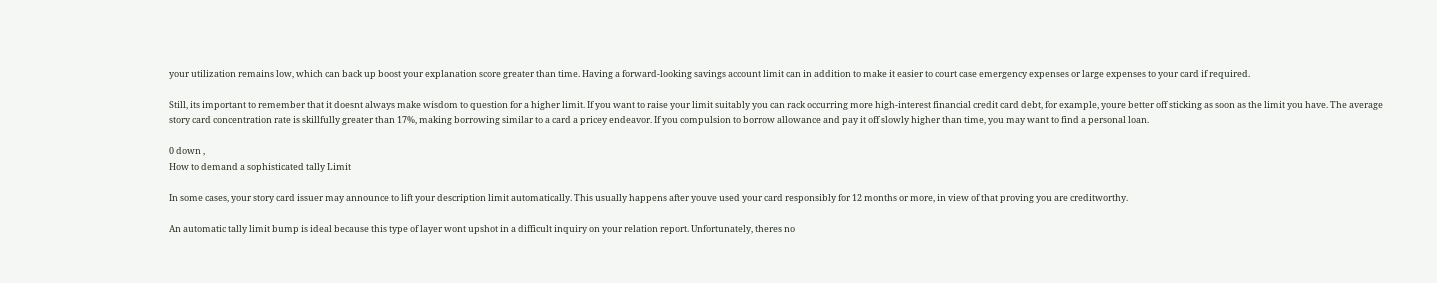your utilization remains low, which can back up boost your explanation score greater than time. Having a forward-looking savings account limit can in addition to make it easier to court case emergency expenses or large expenses to your card if required.

Still, its important to remember that it doesnt always make wisdom to question for a higher limit. If you want to raise your limit suitably you can rack occurring more high-interest financial credit card debt, for example, youre better off sticking as soon as the limit you have. The average story card concentration rate is skillfully greater than 17%, making borrowing similar to a card a pricey endeavor. If you compulsion to borrow allowance and pay it off slowly higher than time, you may want to find a personal loan.

0 down ,
How to demand a sophisticated tally Limit

In some cases, your story card issuer may announce to lift your description limit automatically. This usually happens after youve used your card responsibly for 12 months or more, in view of that proving you are creditworthy.

An automatic tally limit bump is ideal because this type of layer wont upshot in a difficult inquiry on your relation report. Unfortunately, theres no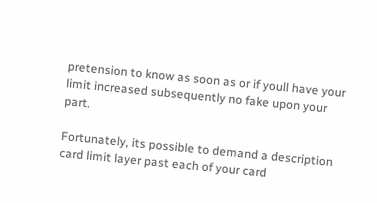pretension to know as soon as or if youll have your limit increased subsequently no fake upon your part.

Fortunately, its possible to demand a description card limit layer past each of your card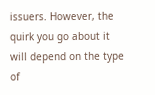issuers. However, the quirk you go about it will depend on the type of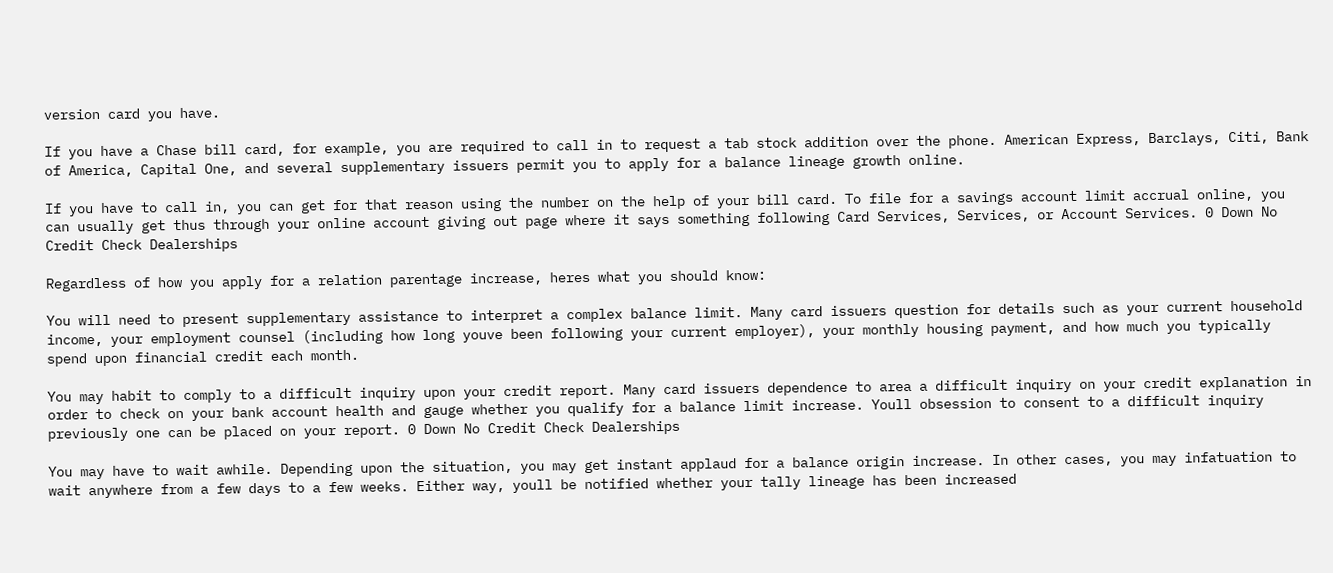version card you have.

If you have a Chase bill card, for example, you are required to call in to request a tab stock addition over the phone. American Express, Barclays, Citi, Bank of America, Capital One, and several supplementary issuers permit you to apply for a balance lineage growth online.

If you have to call in, you can get for that reason using the number on the help of your bill card. To file for a savings account limit accrual online, you can usually get thus through your online account giving out page where it says something following Card Services, Services, or Account Services. 0 Down No Credit Check Dealerships

Regardless of how you apply for a relation parentage increase, heres what you should know:

You will need to present supplementary assistance to interpret a complex balance limit. Many card issuers question for details such as your current household income, your employment counsel (including how long youve been following your current employer), your monthly housing payment, and how much you typically spend upon financial credit each month.

You may habit to comply to a difficult inquiry upon your credit report. Many card issuers dependence to area a difficult inquiry on your credit explanation in order to check on your bank account health and gauge whether you qualify for a balance limit increase. Youll obsession to consent to a difficult inquiry previously one can be placed on your report. 0 Down No Credit Check Dealerships

You may have to wait awhile. Depending upon the situation, you may get instant applaud for a balance origin increase. In other cases, you may infatuation to wait anywhere from a few days to a few weeks. Either way, youll be notified whether your tally lineage has been increased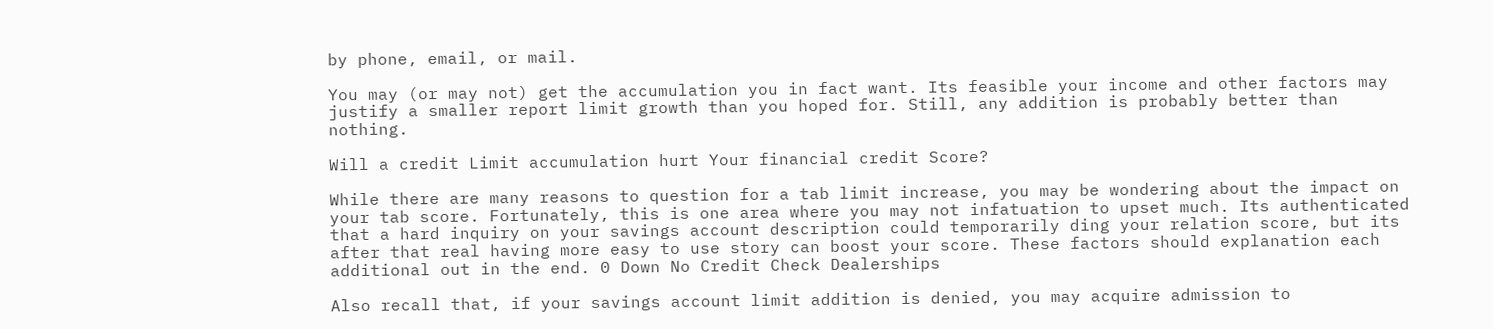by phone, email, or mail.

You may (or may not) get the accumulation you in fact want. Its feasible your income and other factors may justify a smaller report limit growth than you hoped for. Still, any addition is probably better than nothing.

Will a credit Limit accumulation hurt Your financial credit Score?

While there are many reasons to question for a tab limit increase, you may be wondering about the impact on your tab score. Fortunately, this is one area where you may not infatuation to upset much. Its authenticated that a hard inquiry on your savings account description could temporarily ding your relation score, but its after that real having more easy to use story can boost your score. These factors should explanation each additional out in the end. 0 Down No Credit Check Dealerships

Also recall that, if your savings account limit addition is denied, you may acquire admission to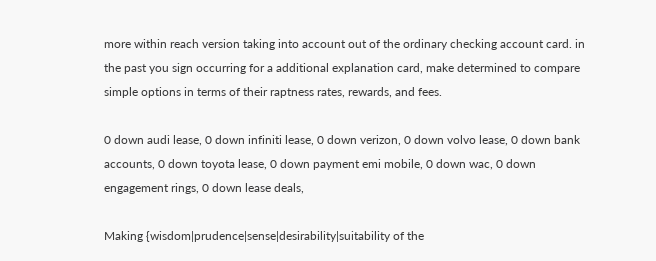more within reach version taking into account out of the ordinary checking account card. in the past you sign occurring for a additional explanation card, make determined to compare simple options in terms of their raptness rates, rewards, and fees.

0 down audi lease, 0 down infiniti lease, 0 down verizon, 0 down volvo lease, 0 down bank accounts, 0 down toyota lease, 0 down payment emi mobile, 0 down wac, 0 down engagement rings, 0 down lease deals,

Making {wisdom|prudence|sense|desirability|suitability of the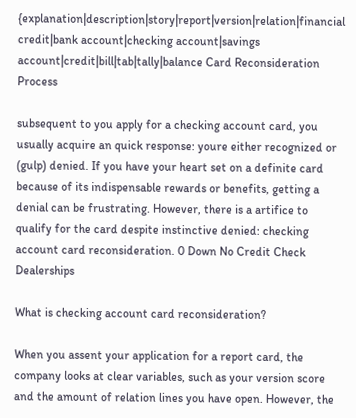{explanation|description|story|report|version|relation|financial credit|bank account|checking account|savings account|credit|bill|tab|tally|balance Card Reconsideration Process

subsequent to you apply for a checking account card, you usually acquire an quick response: youre either recognized or (gulp) denied. If you have your heart set on a definite card because of its indispensable rewards or benefits, getting a denial can be frustrating. However, there is a artifice to qualify for the card despite instinctive denied: checking account card reconsideration. 0 Down No Credit Check Dealerships

What is checking account card reconsideration?

When you assent your application for a report card, the company looks at clear variables, such as your version score and the amount of relation lines you have open. However, the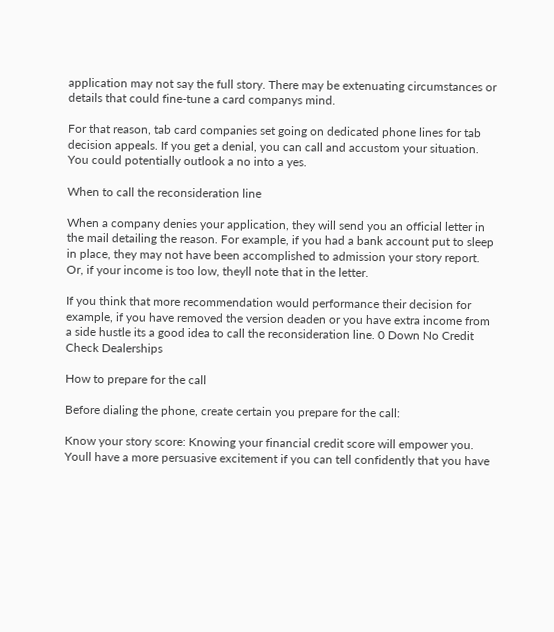application may not say the full story. There may be extenuating circumstances or details that could fine-tune a card companys mind.

For that reason, tab card companies set going on dedicated phone lines for tab decision appeals. If you get a denial, you can call and accustom your situation. You could potentially outlook a no into a yes.

When to call the reconsideration line

When a company denies your application, they will send you an official letter in the mail detailing the reason. For example, if you had a bank account put to sleep in place, they may not have been accomplished to admission your story report. Or, if your income is too low, theyll note that in the letter.

If you think that more recommendation would performance their decision for example, if you have removed the version deaden or you have extra income from a side hustle its a good idea to call the reconsideration line. 0 Down No Credit Check Dealerships

How to prepare for the call

Before dialing the phone, create certain you prepare for the call:

Know your story score: Knowing your financial credit score will empower you. Youll have a more persuasive excitement if you can tell confidently that you have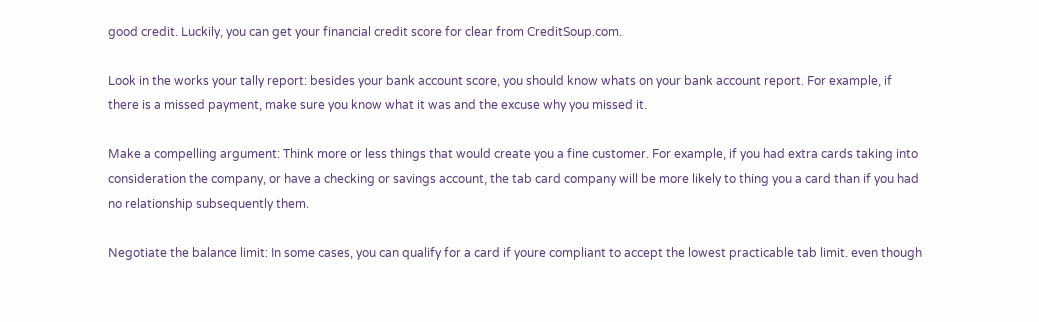good credit. Luckily, you can get your financial credit score for clear from CreditSoup.com.

Look in the works your tally report: besides your bank account score, you should know whats on your bank account report. For example, if there is a missed payment, make sure you know what it was and the excuse why you missed it.

Make a compelling argument: Think more or less things that would create you a fine customer. For example, if you had extra cards taking into consideration the company, or have a checking or savings account, the tab card company will be more likely to thing you a card than if you had no relationship subsequently them.

Negotiate the balance limit: In some cases, you can qualify for a card if youre compliant to accept the lowest practicable tab limit. even though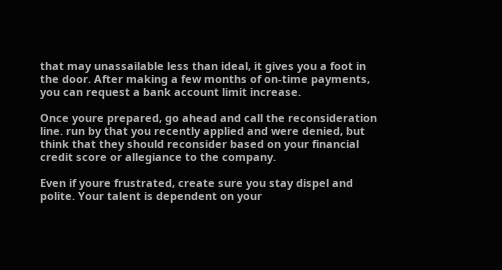that may unassailable less than ideal, it gives you a foot in the door. After making a few months of on-time payments, you can request a bank account limit increase.

Once youre prepared, go ahead and call the reconsideration line. run by that you recently applied and were denied, but think that they should reconsider based on your financial credit score or allegiance to the company.

Even if youre frustrated, create sure you stay dispel and polite. Your talent is dependent on your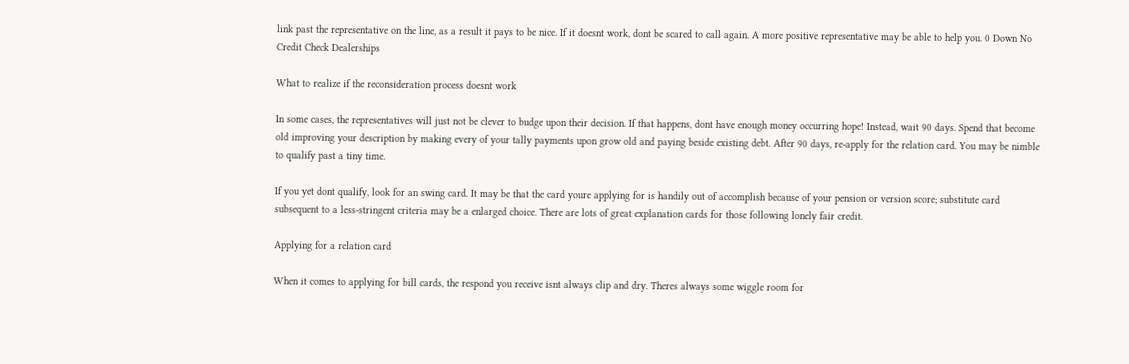link past the representative on the line, as a result it pays to be nice. If it doesnt work, dont be scared to call again. A more positive representative may be able to help you. 0 Down No Credit Check Dealerships

What to realize if the reconsideration process doesnt work

In some cases, the representatives will just not be clever to budge upon their decision. If that happens, dont have enough money occurring hope! Instead, wait 90 days. Spend that become old improving your description by making every of your tally payments upon grow old and paying beside existing debt. After 90 days, re-apply for the relation card. You may be nimble to qualify past a tiny time.

If you yet dont qualify, look for an swing card. It may be that the card youre applying for is handily out of accomplish because of your pension or version score; substitute card subsequent to a less-stringent criteria may be a enlarged choice. There are lots of great explanation cards for those following lonely fair credit.

Applying for a relation card

When it comes to applying for bill cards, the respond you receive isnt always clip and dry. Theres always some wiggle room for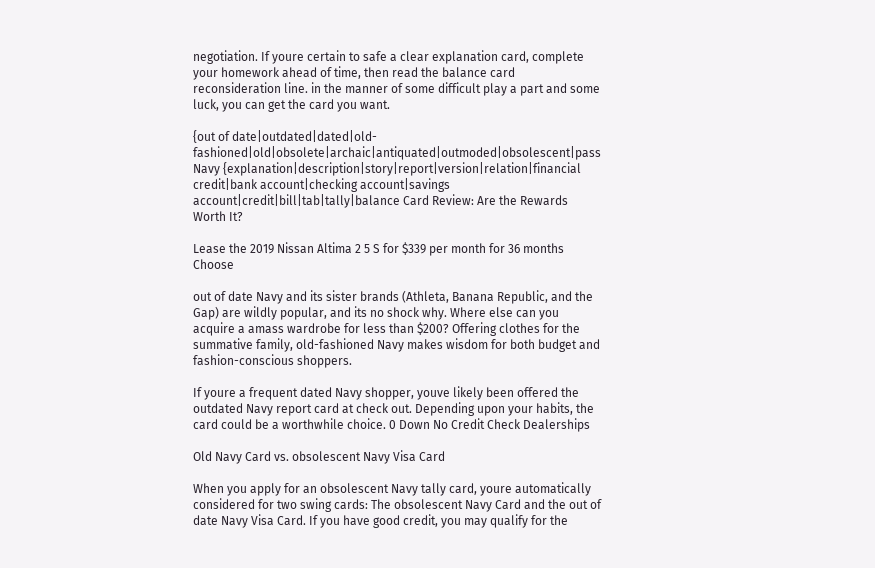negotiation. If youre certain to safe a clear explanation card, complete your homework ahead of time, then read the balance card reconsideration line. in the manner of some difficult play a part and some luck, you can get the card you want.

{out of date|outdated|dated|old-fashioned|old|obsolete|archaic|antiquated|outmoded|obsolescent|pass Navy {explanation|description|story|report|version|relation|financial credit|bank account|checking account|savings account|credit|bill|tab|tally|balance Card Review: Are the Rewards Worth It?

Lease the 2019 Nissan Altima 2 5 S for $339 per month for 36 months Choose

out of date Navy and its sister brands (Athleta, Banana Republic, and the Gap) are wildly popular, and its no shock why. Where else can you acquire a amass wardrobe for less than $200? Offering clothes for the summative family, old-fashioned Navy makes wisdom for both budget and fashion-conscious shoppers.

If youre a frequent dated Navy shopper, youve likely been offered the outdated Navy report card at check out. Depending upon your habits, the card could be a worthwhile choice. 0 Down No Credit Check Dealerships

Old Navy Card vs. obsolescent Navy Visa Card

When you apply for an obsolescent Navy tally card, youre automatically considered for two swing cards: The obsolescent Navy Card and the out of date Navy Visa Card. If you have good credit, you may qualify for the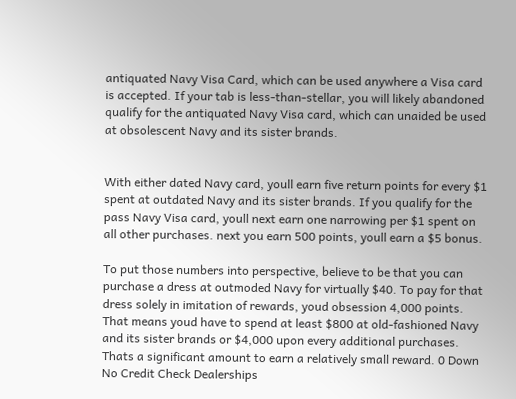antiquated Navy Visa Card, which can be used anywhere a Visa card is accepted. If your tab is less-than-stellar, you will likely abandoned qualify for the antiquated Navy Visa card, which can unaided be used at obsolescent Navy and its sister brands.


With either dated Navy card, youll earn five return points for every $1 spent at outdated Navy and its sister brands. If you qualify for the pass Navy Visa card, youll next earn one narrowing per $1 spent on all other purchases. next you earn 500 points, youll earn a $5 bonus.

To put those numbers into perspective, believe to be that you can purchase a dress at outmoded Navy for virtually $40. To pay for that dress solely in imitation of rewards, youd obsession 4,000 points. That means youd have to spend at least $800 at old-fashioned Navy and its sister brands or $4,000 upon every additional purchases. Thats a significant amount to earn a relatively small reward. 0 Down No Credit Check Dealerships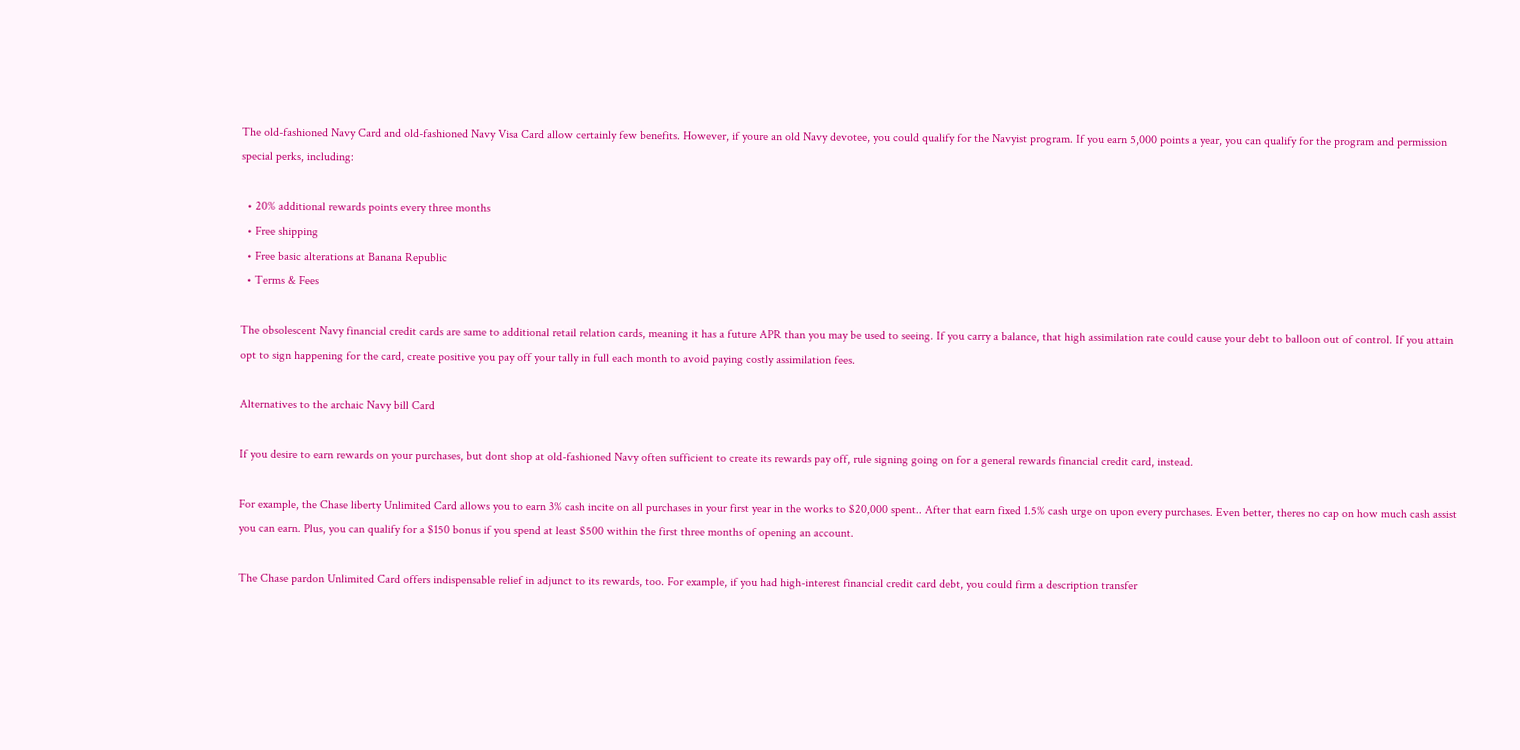The old-fashioned Navy Card and old-fashioned Navy Visa Card allow certainly few benefits. However, if youre an old Navy devotee, you could qualify for the Navyist program. If you earn 5,000 points a year, you can qualify for the program and permission special perks, including:

  • 20% additional rewards points every three months
  • Free shipping
  • Free basic alterations at Banana Republic
  • Terms & Fees

The obsolescent Navy financial credit cards are same to additional retail relation cards, meaning it has a future APR than you may be used to seeing. If you carry a balance, that high assimilation rate could cause your debt to balloon out of control. If you attain opt to sign happening for the card, create positive you pay off your tally in full each month to avoid paying costly assimilation fees.

Alternatives to the archaic Navy bill Card

If you desire to earn rewards on your purchases, but dont shop at old-fashioned Navy often sufficient to create its rewards pay off, rule signing going on for a general rewards financial credit card, instead.

For example, the Chase liberty Unlimited Card allows you to earn 3% cash incite on all purchases in your first year in the works to $20,000 spent.. After that earn fixed 1.5% cash urge on upon every purchases. Even better, theres no cap on how much cash assist you can earn. Plus, you can qualify for a $150 bonus if you spend at least $500 within the first three months of opening an account.

The Chase pardon Unlimited Card offers indispensable relief in adjunct to its rewards, too. For example, if you had high-interest financial credit card debt, you could firm a description transfer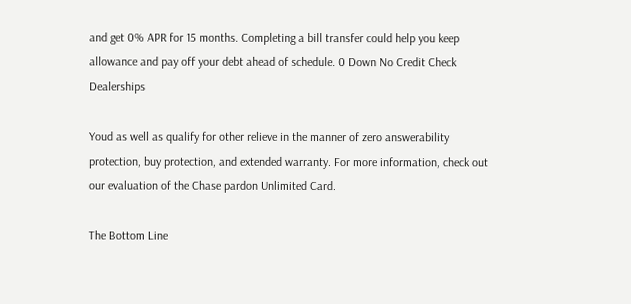and get 0% APR for 15 months. Completing a bill transfer could help you keep allowance and pay off your debt ahead of schedule. 0 Down No Credit Check Dealerships

Youd as well as qualify for other relieve in the manner of zero answerability protection, buy protection, and extended warranty. For more information, check out our evaluation of the Chase pardon Unlimited Card.

The Bottom Line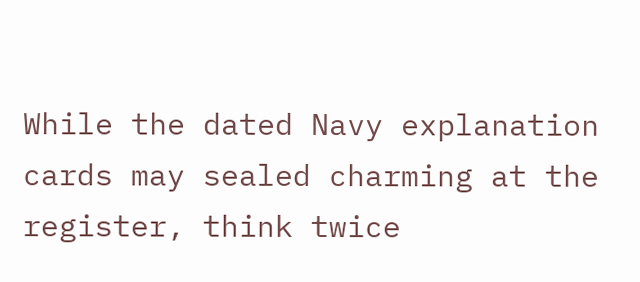While the dated Navy explanation cards may sealed charming at the register, think twice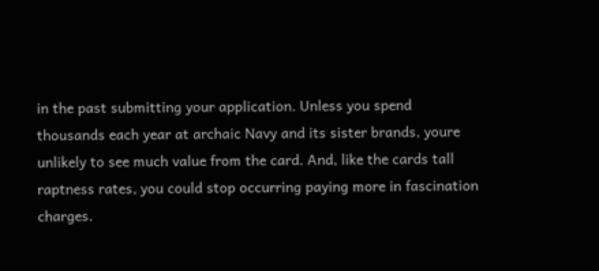in the past submitting your application. Unless you spend thousands each year at archaic Navy and its sister brands, youre unlikely to see much value from the card. And, like the cards tall raptness rates, you could stop occurring paying more in fascination charges.